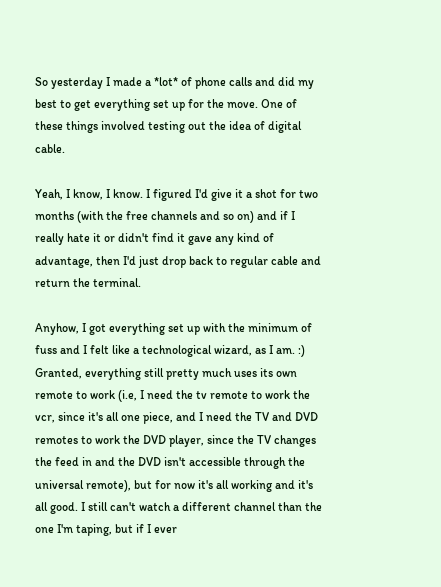So yesterday I made a *lot* of phone calls and did my best to get everything set up for the move. One of these things involved testing out the idea of digital cable.

Yeah, I know, I know. I figured I'd give it a shot for two months (with the free channels and so on) and if I really hate it or didn't find it gave any kind of advantage, then I'd just drop back to regular cable and return the terminal.

Anyhow, I got everything set up with the minimum of fuss and I felt like a technological wizard, as I am. :) Granted, everything still pretty much uses its own remote to work (i.e, I need the tv remote to work the vcr, since it's all one piece, and I need the TV and DVD remotes to work the DVD player, since the TV changes the feed in and the DVD isn't accessible through the universal remote), but for now it's all working and it's all good. I still can't watch a different channel than the one I'm taping, but if I ever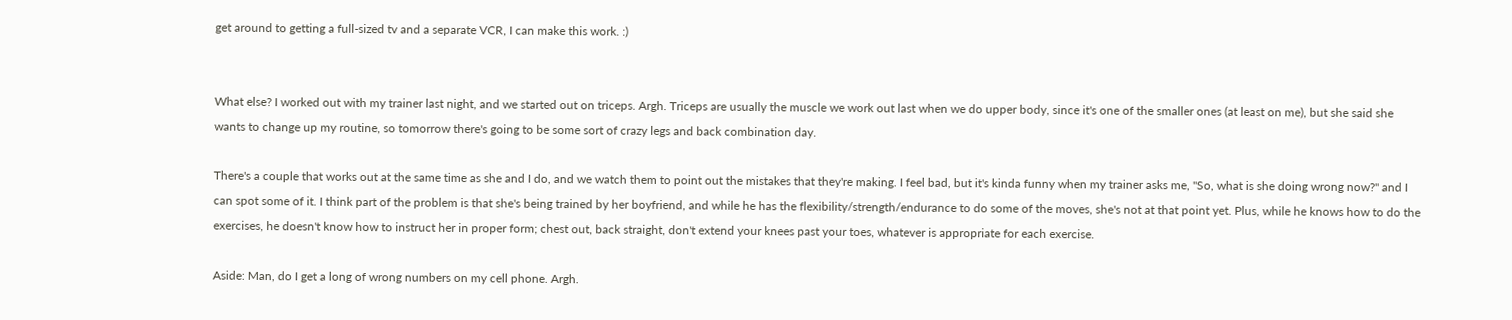get around to getting a full-sized tv and a separate VCR, I can make this work. :)


What else? I worked out with my trainer last night, and we started out on triceps. Argh. Triceps are usually the muscle we work out last when we do upper body, since it's one of the smaller ones (at least on me), but she said she wants to change up my routine, so tomorrow there's going to be some sort of crazy legs and back combination day.

There's a couple that works out at the same time as she and I do, and we watch them to point out the mistakes that they're making. I feel bad, but it's kinda funny when my trainer asks me, "So, what is she doing wrong now?" and I can spot some of it. I think part of the problem is that she's being trained by her boyfriend, and while he has the flexibility/strength/endurance to do some of the moves, she's not at that point yet. Plus, while he knows how to do the exercises, he doesn't know how to instruct her in proper form; chest out, back straight, don't extend your knees past your toes, whatever is appropriate for each exercise.

Aside: Man, do I get a long of wrong numbers on my cell phone. Argh.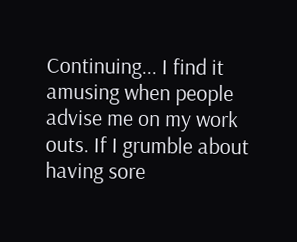Continuing... I find it amusing when people advise me on my work outs. If I grumble about having sore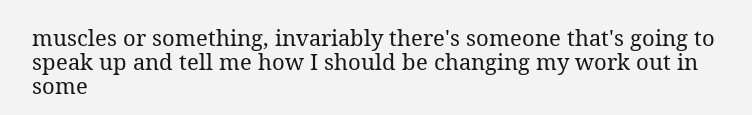muscles or something, invariably there's someone that's going to speak up and tell me how I should be changing my work out in some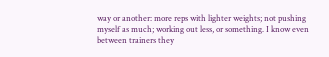way or another: more reps with lighter weights; not pushing myself as much; working out less, or something. I know even between trainers they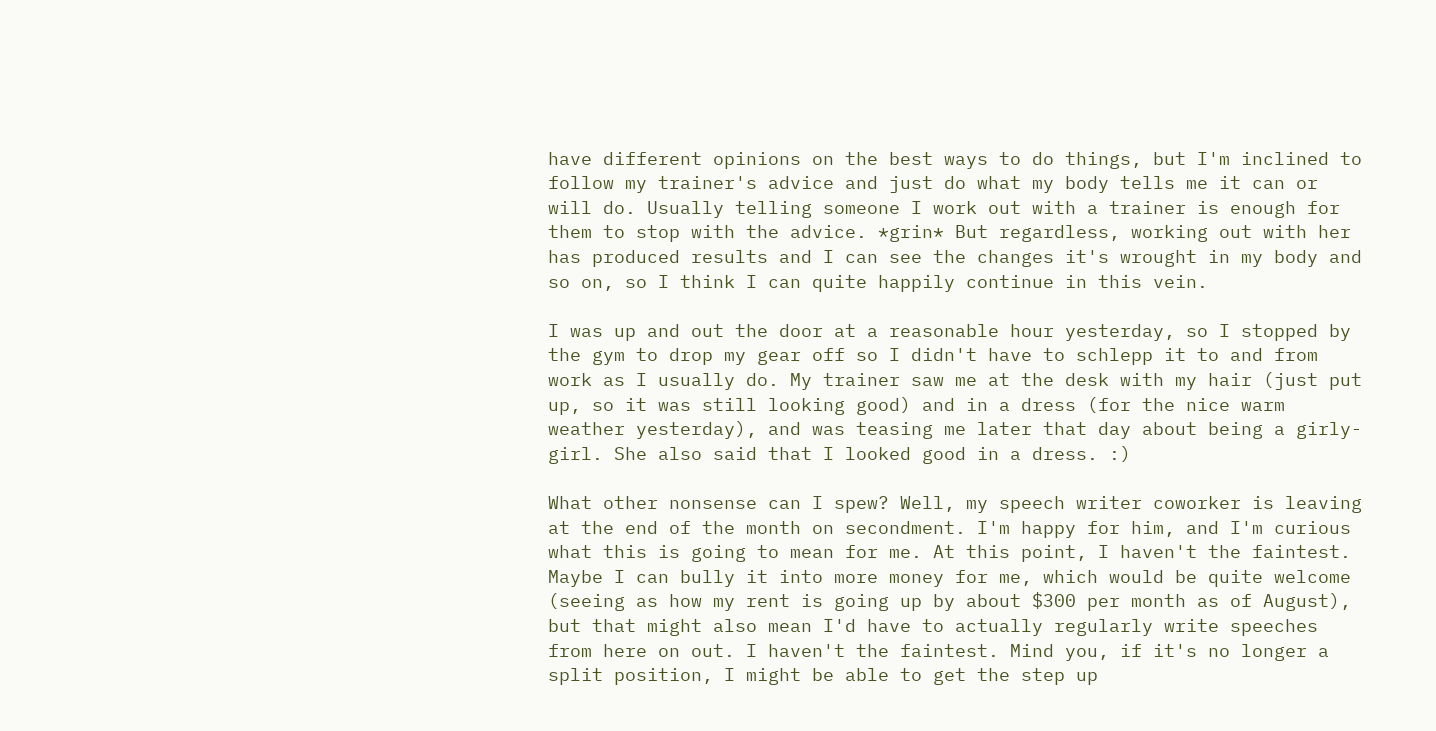have different opinions on the best ways to do things, but I'm inclined to follow my trainer's advice and just do what my body tells me it can or will do. Usually telling someone I work out with a trainer is enough for them to stop with the advice. *grin* But regardless, working out with her has produced results and I can see the changes it's wrought in my body and so on, so I think I can quite happily continue in this vein.

I was up and out the door at a reasonable hour yesterday, so I stopped by the gym to drop my gear off so I didn't have to schlepp it to and from work as I usually do. My trainer saw me at the desk with my hair (just put up, so it was still looking good) and in a dress (for the nice warm weather yesterday), and was teasing me later that day about being a girly-girl. She also said that I looked good in a dress. :)

What other nonsense can I spew? Well, my speech writer coworker is leaving at the end of the month on secondment. I'm happy for him, and I'm curious what this is going to mean for me. At this point, I haven't the faintest. Maybe I can bully it into more money for me, which would be quite welcome (seeing as how my rent is going up by about $300 per month as of August), but that might also mean I'd have to actually regularly write speeches from here on out. I haven't the faintest. Mind you, if it's no longer a split position, I might be able to get the step up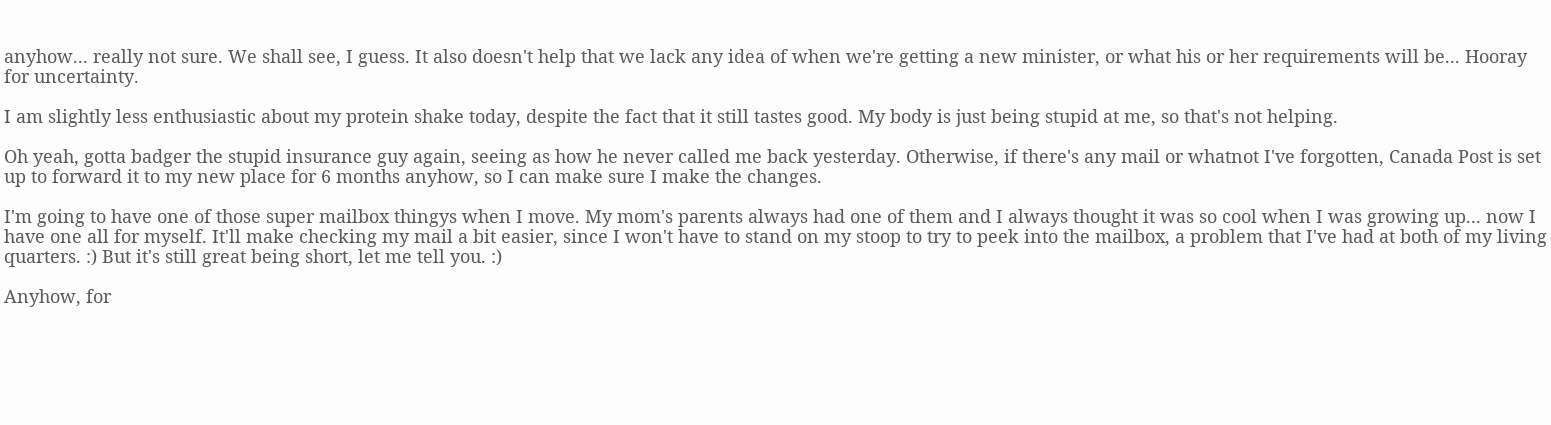anyhow... really not sure. We shall see, I guess. It also doesn't help that we lack any idea of when we're getting a new minister, or what his or her requirements will be... Hooray for uncertainty.

I am slightly less enthusiastic about my protein shake today, despite the fact that it still tastes good. My body is just being stupid at me, so that's not helping.

Oh yeah, gotta badger the stupid insurance guy again, seeing as how he never called me back yesterday. Otherwise, if there's any mail or whatnot I've forgotten, Canada Post is set up to forward it to my new place for 6 months anyhow, so I can make sure I make the changes.

I'm going to have one of those super mailbox thingys when I move. My mom's parents always had one of them and I always thought it was so cool when I was growing up... now I have one all for myself. It'll make checking my mail a bit easier, since I won't have to stand on my stoop to try to peek into the mailbox, a problem that I've had at both of my living quarters. :) But it's still great being short, let me tell you. :)

Anyhow, for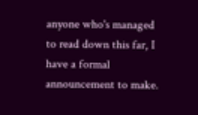anyone who's managed to read down this far, I have a formal announcement to make.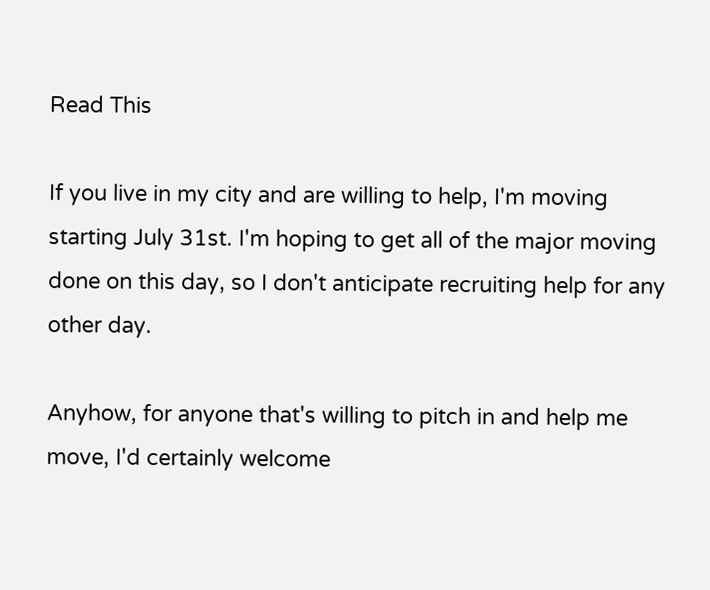Read This

If you live in my city and are willing to help, I'm moving starting July 31st. I'm hoping to get all of the major moving done on this day, so I don't anticipate recruiting help for any other day.

Anyhow, for anyone that's willing to pitch in and help me move, I'd certainly welcome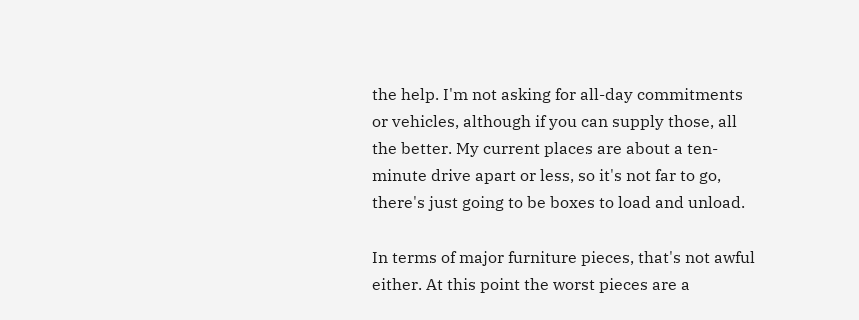the help. I'm not asking for all-day commitments or vehicles, although if you can supply those, all the better. My current places are about a ten-minute drive apart or less, so it's not far to go, there's just going to be boxes to load and unload.

In terms of major furniture pieces, that's not awful either. At this point the worst pieces are a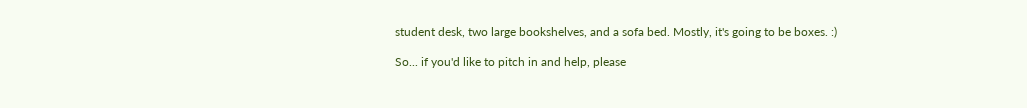student desk, two large bookshelves, and a sofa bed. Mostly, it's going to be boxes. :)

So... if you'd like to pitch in and help, please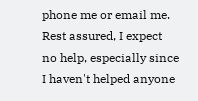phone me or email me. Rest assured, I expect no help, especially since I haven't helped anyone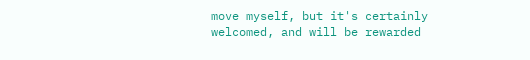move myself, but it's certainly welcomed, and will be rewarded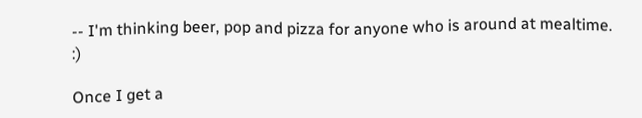-- I'm thinking beer, pop and pizza for anyone who is around at mealtime. :)

Once I get a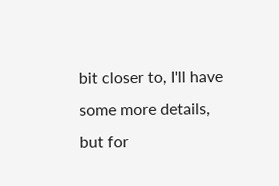bit closer to, I'll have some more details, but for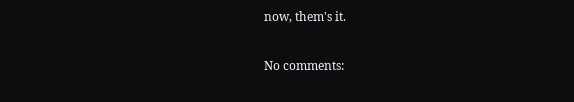now, them's it.

No comments: